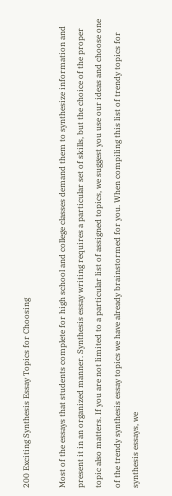200 Exciting Synthesis Essay Topics for Choosing

Most of the essays that students complete for high school and college classes demand them to synthesize information and present it in an organized manner. Synthesis essay writing requires a particular set of skills, but the choice of the proper topic also matters. If you are not limited to a particular list of assigned topics, we suggest you use our ideas and choose one of the trendy synthesis essay topics we have already brainstormed for you. When compiling this list of trendy topics for synthesis essays, we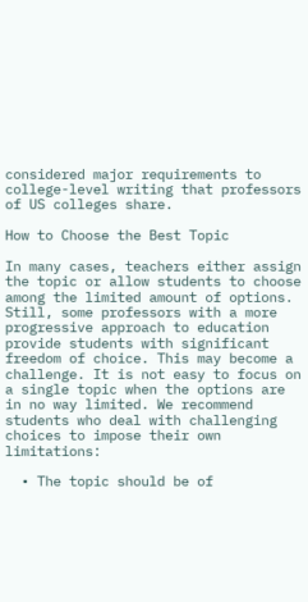considered major requirements to college-level writing that professors of US colleges share.

How to Choose the Best Topic

In many cases, teachers either assign the topic or allow students to choose among the limited amount of options. Still, some professors with a more progressive approach to education provide students with significant freedom of choice. This may become a challenge. It is not easy to focus on a single topic when the options are in no way limited. We recommend students who deal with challenging choices to impose their own limitations:

  • The topic should be of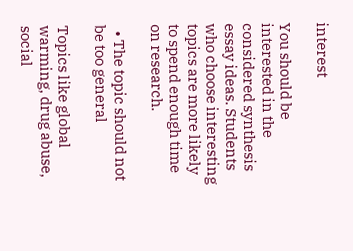interest

You should be interested in the considered synthesis essay ideas. Students who choose interesting topics are more likely to spend enough time on research.

  • The topic should not be too general

Topics like global warming, drug abuse, social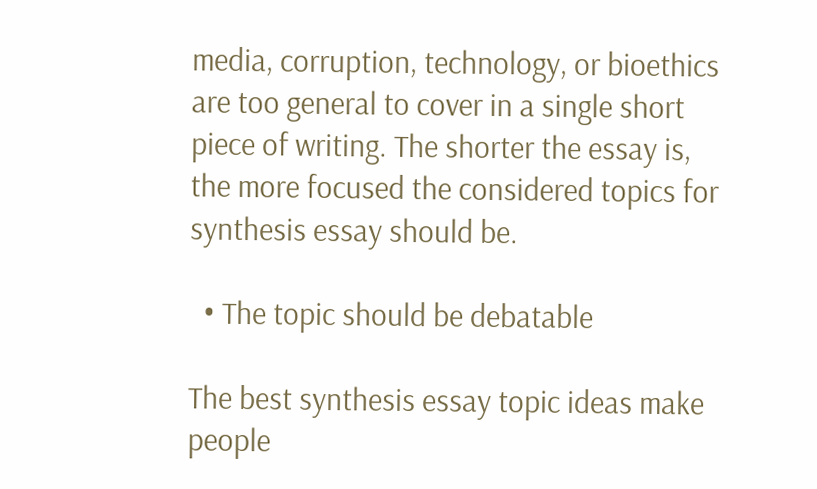media, corruption, technology, or bioethics are too general to cover in a single short piece of writing. The shorter the essay is, the more focused the considered topics for synthesis essay should be.

  • The topic should be debatable

The best synthesis essay topic ideas make people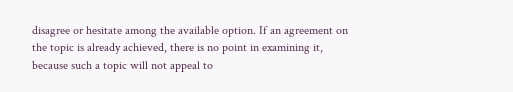disagree or hesitate among the available option. If an agreement on the topic is already achieved, there is no point in examining it, because such a topic will not appeal to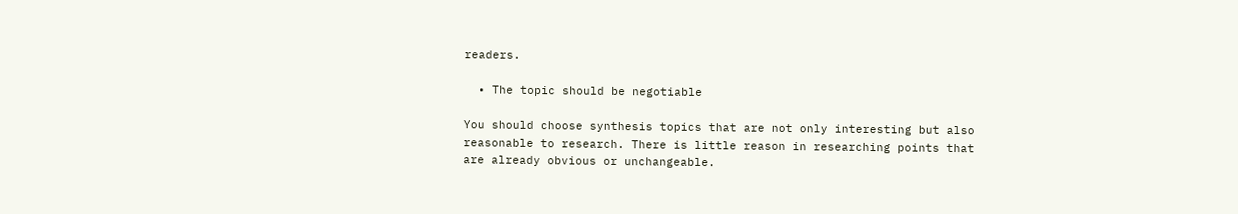readers.

  • The topic should be negotiable

You should choose synthesis topics that are not only interesting but also reasonable to research. There is little reason in researching points that are already obvious or unchangeable.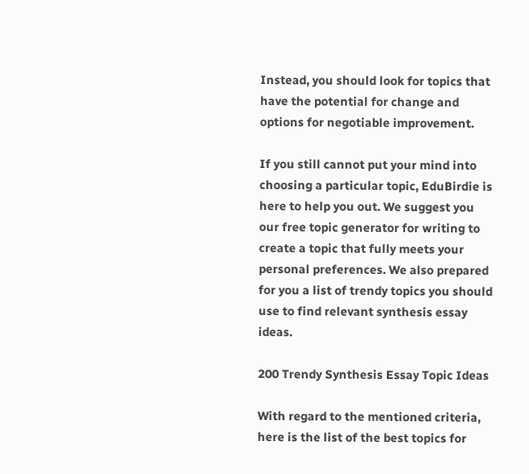Instead, you should look for topics that have the potential for change and options for negotiable improvement.

If you still cannot put your mind into choosing a particular topic, EduBirdie is here to help you out. We suggest you our free topic generator for writing to create a topic that fully meets your personal preferences. We also prepared for you a list of trendy topics you should use to find relevant synthesis essay ideas.

200 Trendy Synthesis Essay Topic Ideas

With regard to the mentioned criteria, here is the list of the best topics for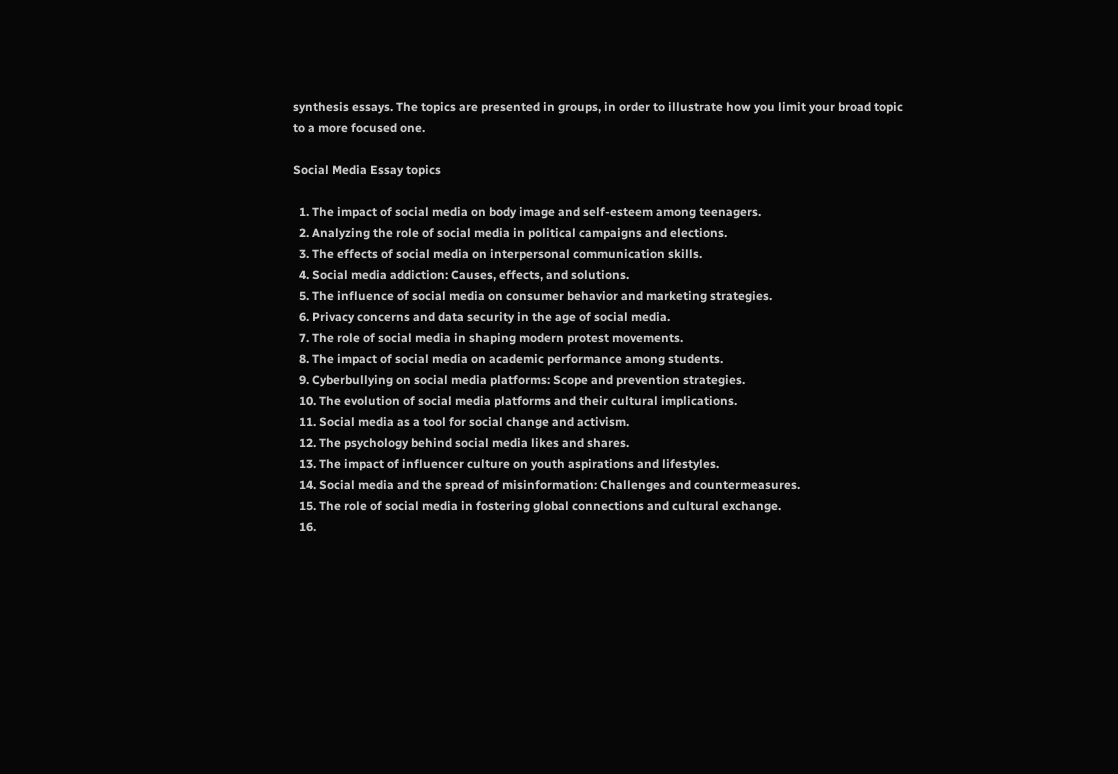synthesis essays. The topics are presented in groups, in order to illustrate how you limit your broad topic to a more focused one.

Social Media Essay topics

  1. The impact of social media on body image and self-esteem among teenagers.
  2. Analyzing the role of social media in political campaigns and elections.
  3. The effects of social media on interpersonal communication skills.
  4. Social media addiction: Causes, effects, and solutions.
  5. The influence of social media on consumer behavior and marketing strategies.
  6. Privacy concerns and data security in the age of social media.
  7. The role of social media in shaping modern protest movements.
  8. The impact of social media on academic performance among students.
  9. Cyberbullying on social media platforms: Scope and prevention strategies.
  10. The evolution of social media platforms and their cultural implications.
  11. Social media as a tool for social change and activism.
  12. The psychology behind social media likes and shares.
  13. The impact of influencer culture on youth aspirations and lifestyles.
  14. Social media and the spread of misinformation: Challenges and countermeasures.
  15. The role of social media in fostering global connections and cultural exchange.
  16.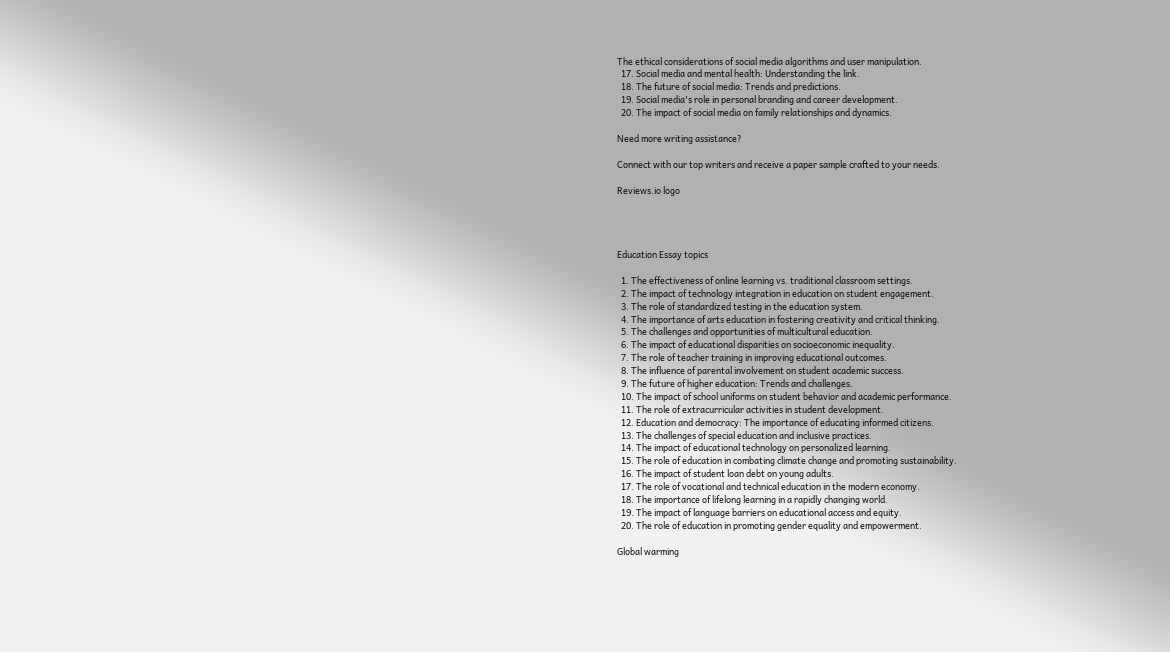The ethical considerations of social media algorithms and user manipulation.
  17. Social media and mental health: Understanding the link.
  18. The future of social media: Trends and predictions.
  19. Social media's role in personal branding and career development.
  20. The impact of social media on family relationships and dynamics.

Need more writing assistance?

Connect with our top writers and receive a paper sample crafted to your needs.

Reviews.io logo




Education Essay topics

  1. The effectiveness of online learning vs. traditional classroom settings.
  2. The impact of technology integration in education on student engagement.
  3. The role of standardized testing in the education system.
  4. The importance of arts education in fostering creativity and critical thinking.
  5. The challenges and opportunities of multicultural education.
  6. The impact of educational disparities on socioeconomic inequality.
  7. The role of teacher training in improving educational outcomes.
  8. The influence of parental involvement on student academic success.
  9. The future of higher education: Trends and challenges.
  10. The impact of school uniforms on student behavior and academic performance.
  11. The role of extracurricular activities in student development.
  12. Education and democracy: The importance of educating informed citizens.
  13. The challenges of special education and inclusive practices.
  14. The impact of educational technology on personalized learning.
  15. The role of education in combating climate change and promoting sustainability.
  16. The impact of student loan debt on young adults.
  17. The role of vocational and technical education in the modern economy.
  18. The importance of lifelong learning in a rapidly changing world.
  19. The impact of language barriers on educational access and equity.
  20. The role of education in promoting gender equality and empowerment.

Global warming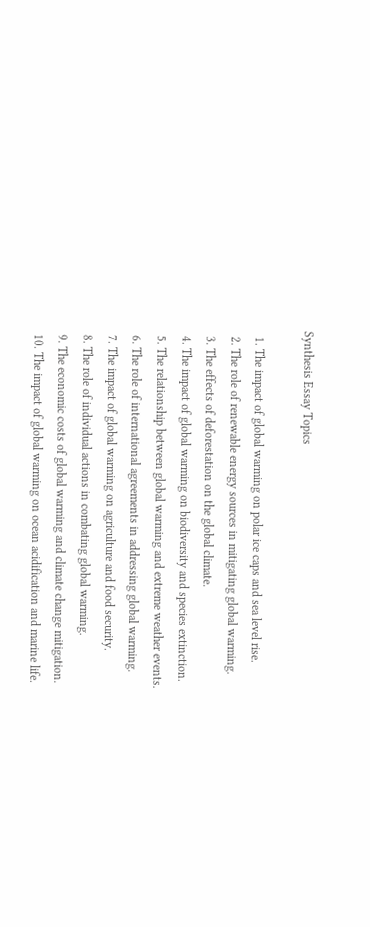Synthesis Essay Topics

  1. The impact of global warming on polar ice caps and sea level rise.
  2. The role of renewable energy sources in mitigating global warming.
  3. The effects of deforestation on the global climate.
  4. The impact of global warming on biodiversity and species extinction.
  5. The relationship between global warming and extreme weather events.
  6. The role of international agreements in addressing global warming.
  7. The impact of global warming on agriculture and food security.
  8. The role of individual actions in combating global warming.
  9. The economic costs of global warming and climate change mitigation.
  10. The impact of global warming on ocean acidification and marine life.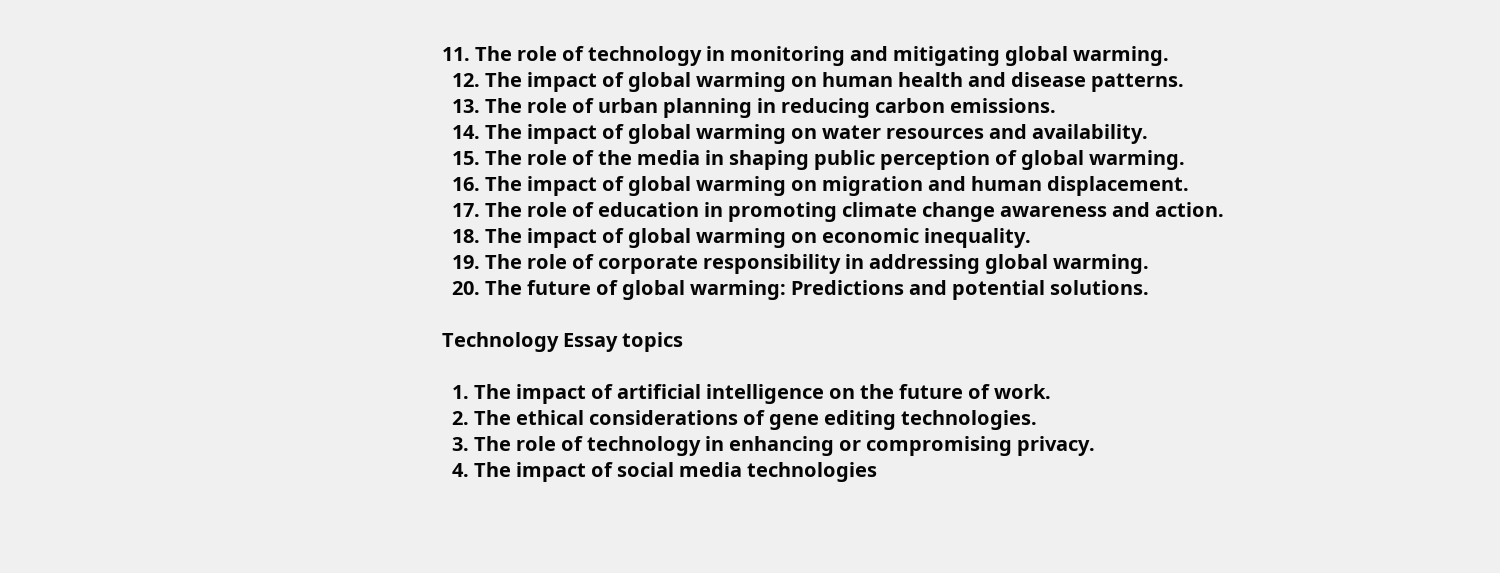11. The role of technology in monitoring and mitigating global warming.
  12. The impact of global warming on human health and disease patterns.
  13. The role of urban planning in reducing carbon emissions.
  14. The impact of global warming on water resources and availability.
  15. The role of the media in shaping public perception of global warming.
  16. The impact of global warming on migration and human displacement.
  17. The role of education in promoting climate change awareness and action.
  18. The impact of global warming on economic inequality.
  19. The role of corporate responsibility in addressing global warming.
  20. The future of global warming: Predictions and potential solutions.

Technology Essay topics

  1. The impact of artificial intelligence on the future of work.
  2. The ethical considerations of gene editing technologies.
  3. The role of technology in enhancing or compromising privacy.
  4. The impact of social media technologies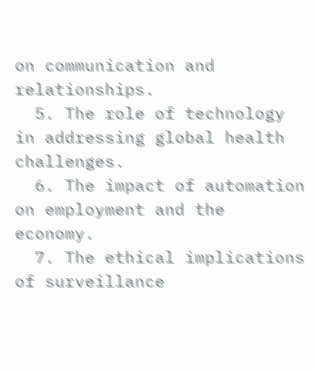on communication and relationships.
  5. The role of technology in addressing global health challenges.
  6. The impact of automation on employment and the economy.
  7. The ethical implications of surveillance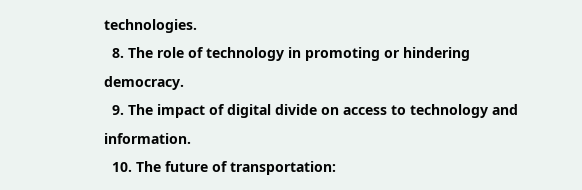technologies.
  8. The role of technology in promoting or hindering democracy.
  9. The impact of digital divide on access to technology and information.
  10. The future of transportation: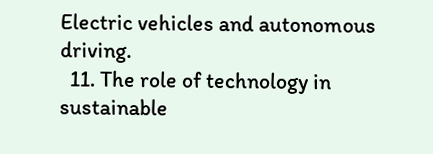Electric vehicles and autonomous driving.
  11. The role of technology in sustainable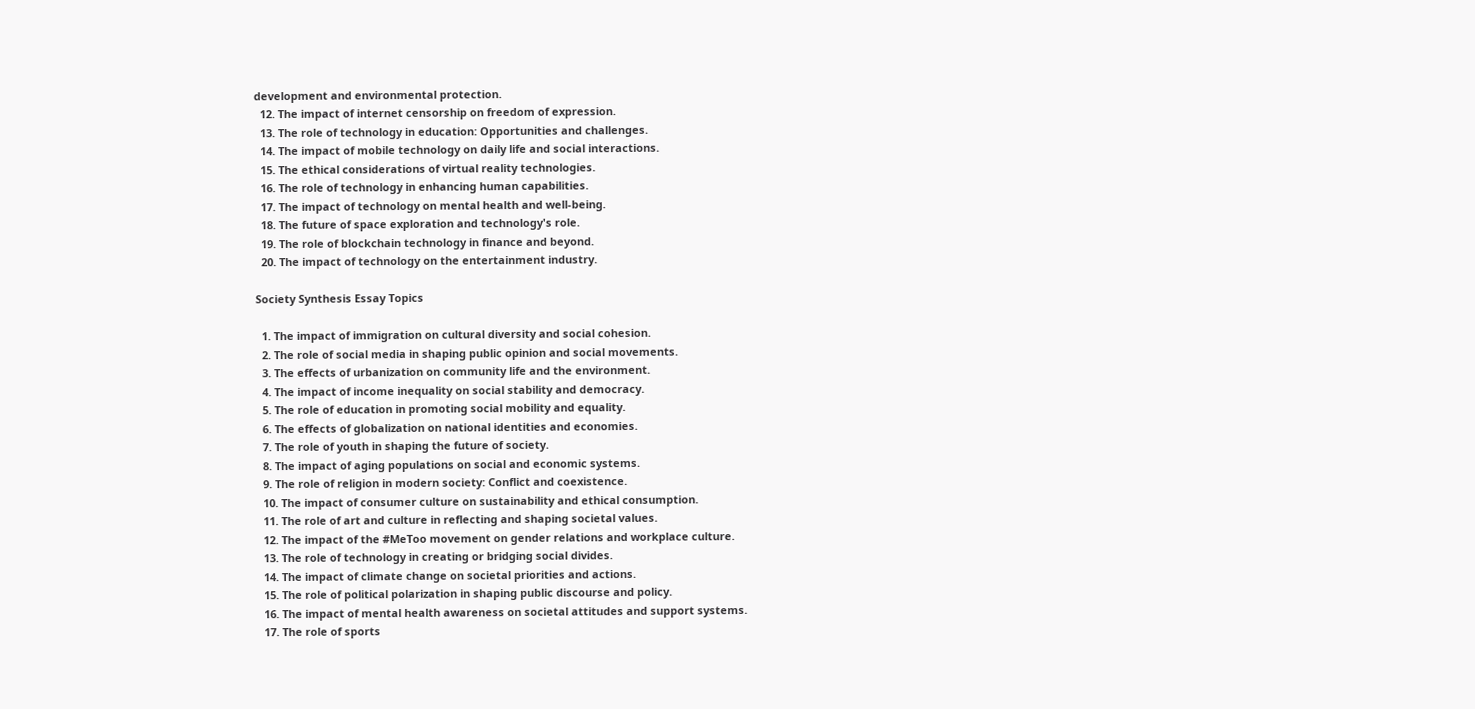development and environmental protection.
  12. The impact of internet censorship on freedom of expression.
  13. The role of technology in education: Opportunities and challenges.
  14. The impact of mobile technology on daily life and social interactions.
  15. The ethical considerations of virtual reality technologies.
  16. The role of technology in enhancing human capabilities.
  17. The impact of technology on mental health and well-being.
  18. The future of space exploration and technology's role.
  19. The role of blockchain technology in finance and beyond.
  20. The impact of technology on the entertainment industry.

Society Synthesis Essay Topics

  1. The impact of immigration on cultural diversity and social cohesion.
  2. The role of social media in shaping public opinion and social movements.
  3. The effects of urbanization on community life and the environment.
  4. The impact of income inequality on social stability and democracy.
  5. The role of education in promoting social mobility and equality.
  6. The effects of globalization on national identities and economies.
  7. The role of youth in shaping the future of society.
  8. The impact of aging populations on social and economic systems.
  9. The role of religion in modern society: Conflict and coexistence.
  10. The impact of consumer culture on sustainability and ethical consumption.
  11. The role of art and culture in reflecting and shaping societal values.
  12. The impact of the #MeToo movement on gender relations and workplace culture.
  13. The role of technology in creating or bridging social divides.
  14. The impact of climate change on societal priorities and actions.
  15. The role of political polarization in shaping public discourse and policy.
  16. The impact of mental health awareness on societal attitudes and support systems.
  17. The role of sports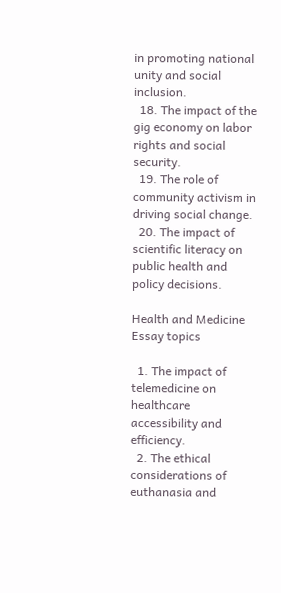in promoting national unity and social inclusion.
  18. The impact of the gig economy on labor rights and social security.
  19. The role of community activism in driving social change.
  20. The impact of scientific literacy on public health and policy decisions.

Health and Medicine Essay topics

  1. The impact of telemedicine on healthcare accessibility and efficiency.
  2. The ethical considerations of euthanasia and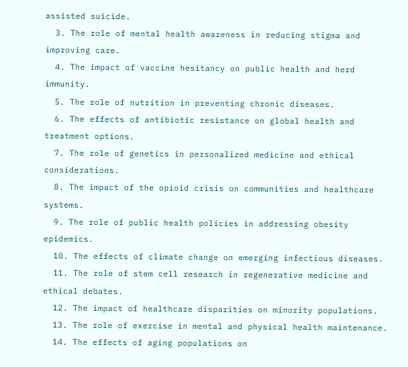assisted suicide.
  3. The role of mental health awareness in reducing stigma and improving care.
  4. The impact of vaccine hesitancy on public health and herd immunity.
  5. The role of nutrition in preventing chronic diseases.
  6. The effects of antibiotic resistance on global health and treatment options.
  7. The role of genetics in personalized medicine and ethical considerations.
  8. The impact of the opioid crisis on communities and healthcare systems.
  9. The role of public health policies in addressing obesity epidemics.
  10. The effects of climate change on emerging infectious diseases.
  11. The role of stem cell research in regenerative medicine and ethical debates.
  12. The impact of healthcare disparities on minority populations.
  13. The role of exercise in mental and physical health maintenance.
  14. The effects of aging populations on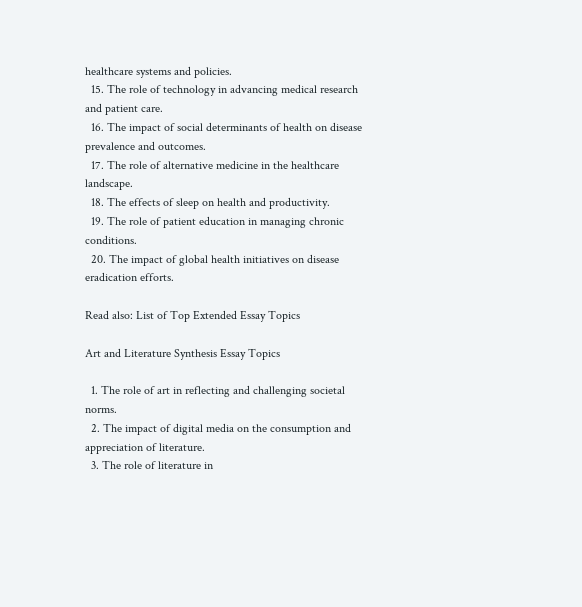healthcare systems and policies.
  15. The role of technology in advancing medical research and patient care.
  16. The impact of social determinants of health on disease prevalence and outcomes.
  17. The role of alternative medicine in the healthcare landscape.
  18. The effects of sleep on health and productivity.
  19. The role of patient education in managing chronic conditions.
  20. The impact of global health initiatives on disease eradication efforts.

Read also: List of Top Extended Essay Topics

Art and Literature Synthesis Essay Topics

  1. The role of art in reflecting and challenging societal norms.
  2. The impact of digital media on the consumption and appreciation of literature.
  3. The role of literature in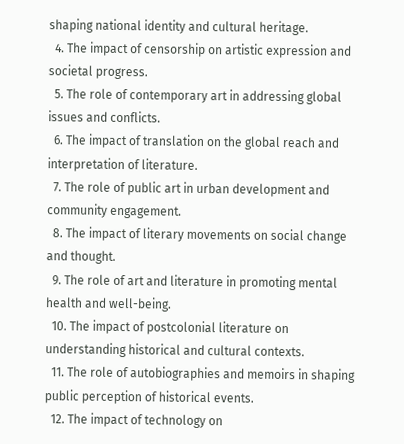shaping national identity and cultural heritage.
  4. The impact of censorship on artistic expression and societal progress.
  5. The role of contemporary art in addressing global issues and conflicts.
  6. The impact of translation on the global reach and interpretation of literature.
  7. The role of public art in urban development and community engagement.
  8. The impact of literary movements on social change and thought.
  9. The role of art and literature in promoting mental health and well-being.
  10. The impact of postcolonial literature on understanding historical and cultural contexts.
  11. The role of autobiographies and memoirs in shaping public perception of historical events.
  12. The impact of technology on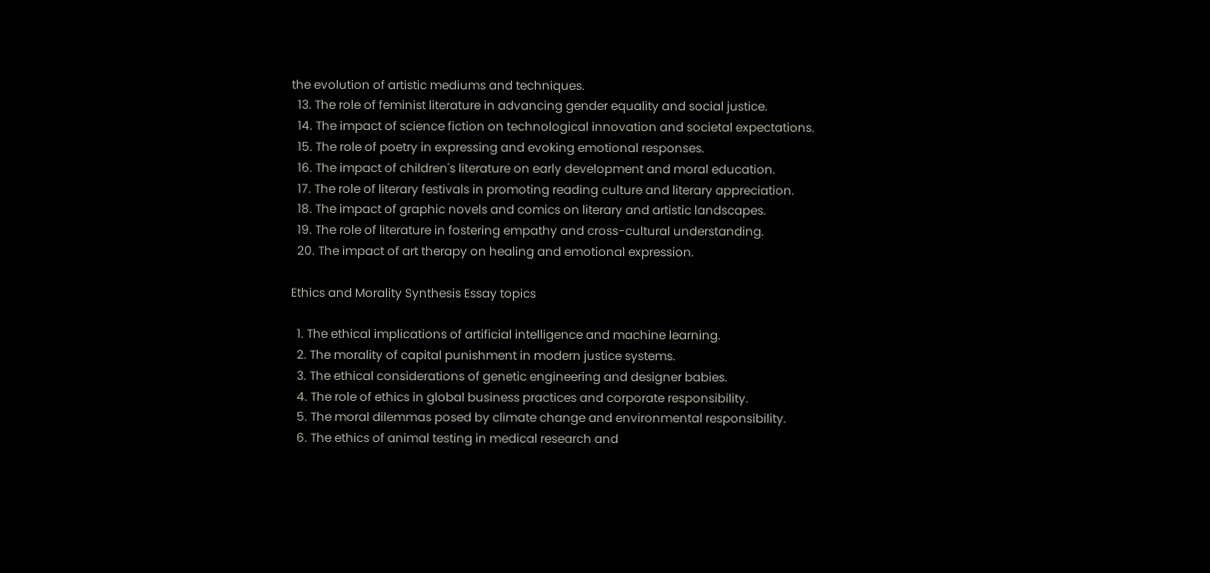the evolution of artistic mediums and techniques.
  13. The role of feminist literature in advancing gender equality and social justice.
  14. The impact of science fiction on technological innovation and societal expectations.
  15. The role of poetry in expressing and evoking emotional responses.
  16. The impact of children's literature on early development and moral education.
  17. The role of literary festivals in promoting reading culture and literary appreciation.
  18. The impact of graphic novels and comics on literary and artistic landscapes.
  19. The role of literature in fostering empathy and cross-cultural understanding.
  20. The impact of art therapy on healing and emotional expression.

Ethics and Morality Synthesis Essay topics

  1. The ethical implications of artificial intelligence and machine learning.
  2. The morality of capital punishment in modern justice systems.
  3. The ethical considerations of genetic engineering and designer babies.
  4. The role of ethics in global business practices and corporate responsibility.
  5. The moral dilemmas posed by climate change and environmental responsibility.
  6. The ethics of animal testing in medical research and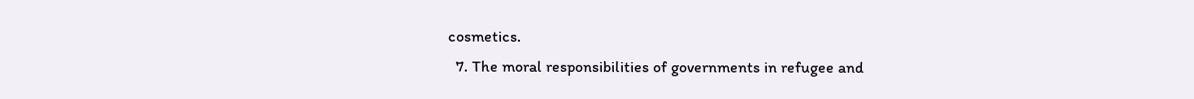cosmetics.
  7. The moral responsibilities of governments in refugee and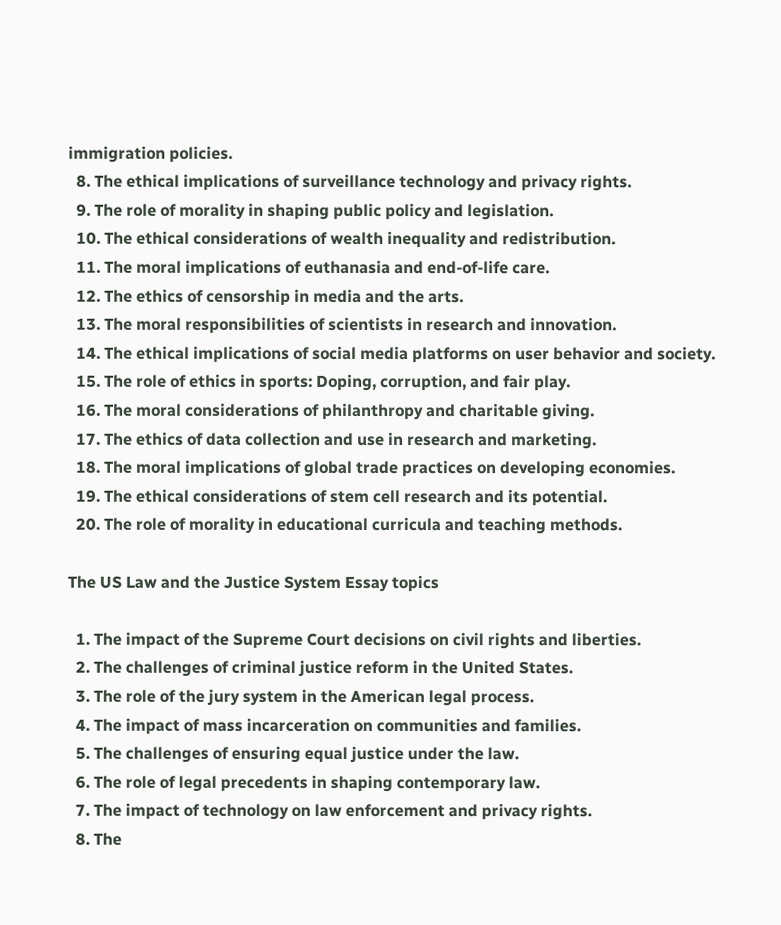immigration policies.
  8. The ethical implications of surveillance technology and privacy rights.
  9. The role of morality in shaping public policy and legislation.
  10. The ethical considerations of wealth inequality and redistribution.
  11. The moral implications of euthanasia and end-of-life care.
  12. The ethics of censorship in media and the arts.
  13. The moral responsibilities of scientists in research and innovation.
  14. The ethical implications of social media platforms on user behavior and society.
  15. The role of ethics in sports: Doping, corruption, and fair play.
  16. The moral considerations of philanthropy and charitable giving.
  17. The ethics of data collection and use in research and marketing.
  18. The moral implications of global trade practices on developing economies.
  19. The ethical considerations of stem cell research and its potential.
  20. The role of morality in educational curricula and teaching methods.

The US Law and the Justice System Essay topics

  1. The impact of the Supreme Court decisions on civil rights and liberties.
  2. The challenges of criminal justice reform in the United States.
  3. The role of the jury system in the American legal process.
  4. The impact of mass incarceration on communities and families.
  5. The challenges of ensuring equal justice under the law.
  6. The role of legal precedents in shaping contemporary law.
  7. The impact of technology on law enforcement and privacy rights.
  8. The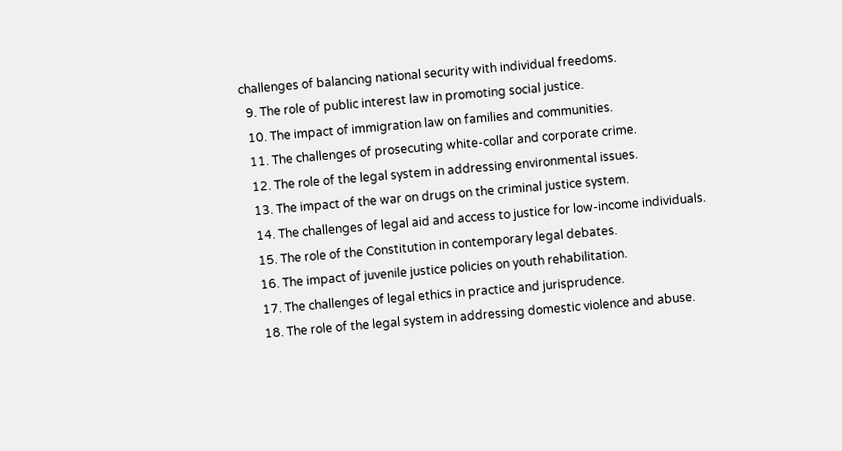challenges of balancing national security with individual freedoms.
  9. The role of public interest law in promoting social justice.
  10. The impact of immigration law on families and communities.
  11. The challenges of prosecuting white-collar and corporate crime.
  12. The role of the legal system in addressing environmental issues.
  13. The impact of the war on drugs on the criminal justice system.
  14. The challenges of legal aid and access to justice for low-income individuals.
  15. The role of the Constitution in contemporary legal debates.
  16. The impact of juvenile justice policies on youth rehabilitation.
  17. The challenges of legal ethics in practice and jurisprudence.
  18. The role of the legal system in addressing domestic violence and abuse.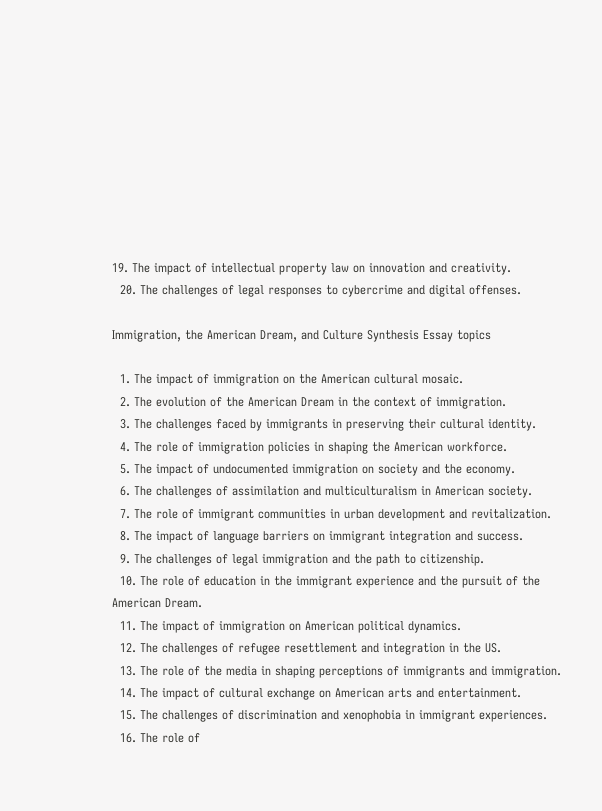19. The impact of intellectual property law on innovation and creativity.
  20. The challenges of legal responses to cybercrime and digital offenses.

Immigration, the American Dream, and Culture Synthesis Essay topics

  1. The impact of immigration on the American cultural mosaic.
  2. The evolution of the American Dream in the context of immigration.
  3. The challenges faced by immigrants in preserving their cultural identity.
  4. The role of immigration policies in shaping the American workforce.
  5. The impact of undocumented immigration on society and the economy.
  6. The challenges of assimilation and multiculturalism in American society.
  7. The role of immigrant communities in urban development and revitalization.
  8. The impact of language barriers on immigrant integration and success.
  9. The challenges of legal immigration and the path to citizenship.
  10. The role of education in the immigrant experience and the pursuit of the American Dream.
  11. The impact of immigration on American political dynamics.
  12. The challenges of refugee resettlement and integration in the US.
  13. The role of the media in shaping perceptions of immigrants and immigration.
  14. The impact of cultural exchange on American arts and entertainment.
  15. The challenges of discrimination and xenophobia in immigrant experiences.
  16. The role of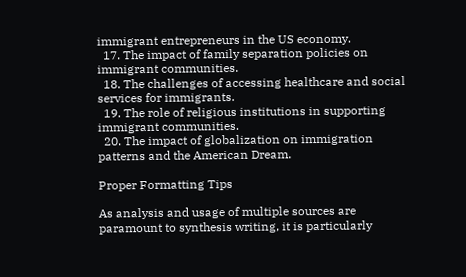immigrant entrepreneurs in the US economy.
  17. The impact of family separation policies on immigrant communities.
  18. The challenges of accessing healthcare and social services for immigrants.
  19. The role of religious institutions in supporting immigrant communities.
  20. The impact of globalization on immigration patterns and the American Dream.

Proper Formatting Tips

As analysis and usage of multiple sources are paramount to synthesis writing, it is particularly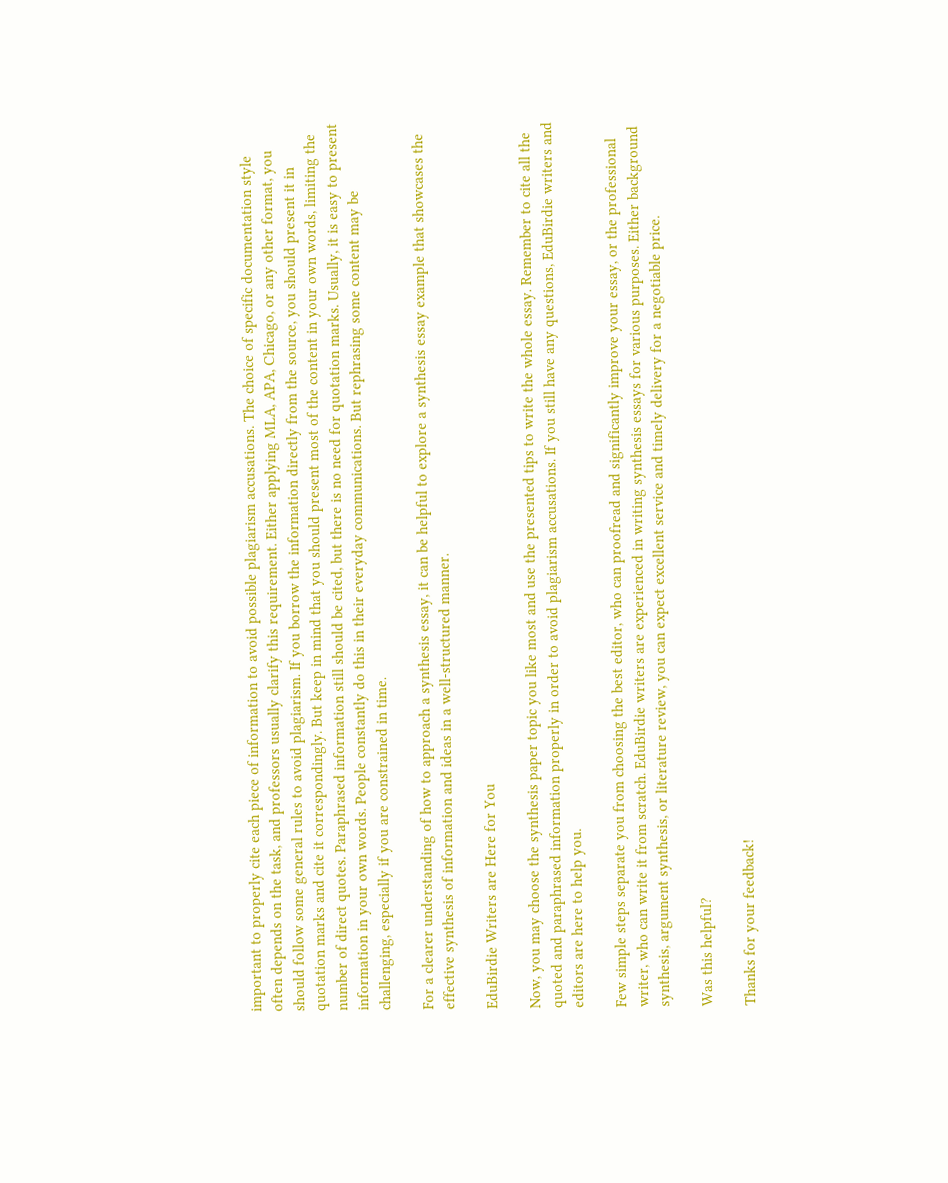important to properly cite each piece of information to avoid possible plagiarism accusations. The choice of specific documentation style often depends on the task, and professors usually clarify this requirement. Either applying MLA, APA, Chicago, or any other format, you should follow some general rules to avoid plagiarism. If you borrow the information directly from the source, you should present it in quotation marks and cite it correspondingly. But keep in mind that you should present most of the content in your own words, limiting the number of direct quotes. Paraphrased information still should be cited, but there is no need for quotation marks. Usually, it is easy to present information in your own words. People constantly do this in their everyday communications. But rephrasing some content may be challenging, especially if you are constrained in time.

For a clearer understanding of how to approach a synthesis essay, it can be helpful to explore a synthesis essay example that showcases the effective synthesis of information and ideas in a well-structured manner.

EduBirdie Writers are Here for You

Now, you may choose the synthesis paper topic you like most and use the presented tips to write the whole essay. Remember to cite all the quoted and paraphrased information properly in order to avoid plagiarism accusations. If you still have any questions, EduBirdie writers and editors are here to help you.

Few simple steps separate you from choosing the best editor, who can proofread and significantly improve your essay, or the professional writer, who can write it from scratch. EduBirdie writers are experienced in writing synthesis essays for various purposes. Either background synthesis, argument synthesis, or literature review, you can expect excellent service and timely delivery for a negotiable price.

Was this helpful?

Thanks for your feedback!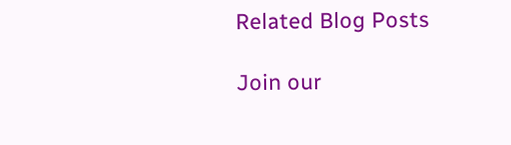Related Blog Posts

Join our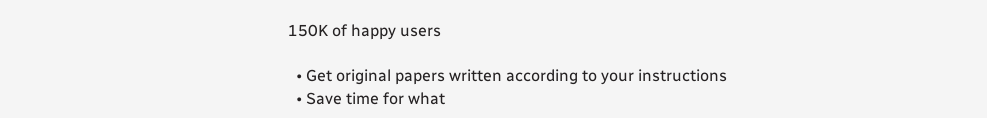150K of happy users

  • Get original papers written according to your instructions
  • Save time for what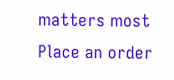matters most
Place an order